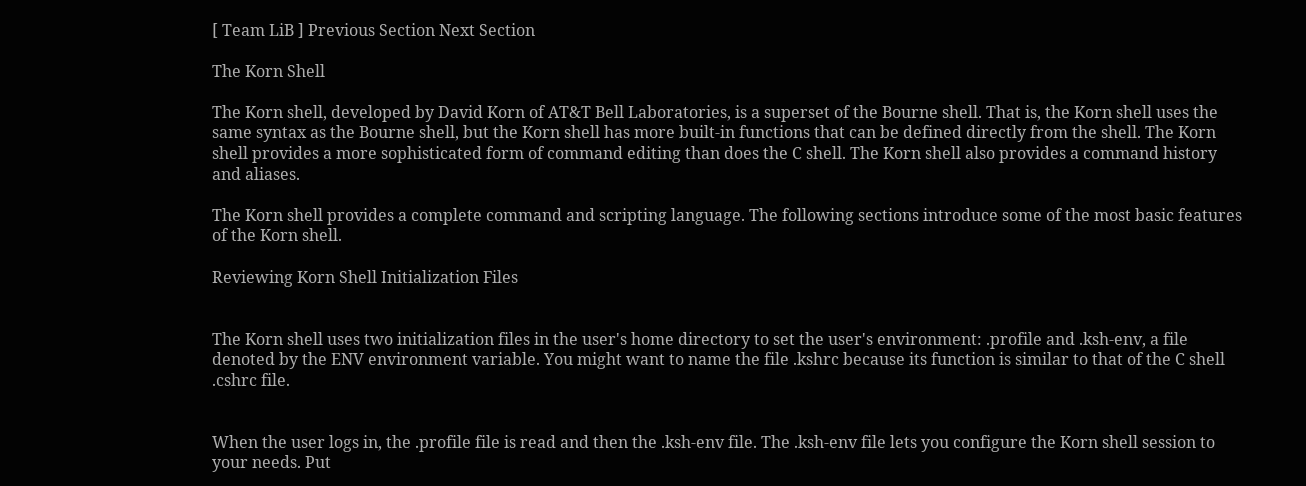[ Team LiB ] Previous Section Next Section

The Korn Shell

The Korn shell, developed by David Korn of AT&T Bell Laboratories, is a superset of the Bourne shell. That is, the Korn shell uses the same syntax as the Bourne shell, but the Korn shell has more built-in functions that can be defined directly from the shell. The Korn shell provides a more sophisticated form of command editing than does the C shell. The Korn shell also provides a command history and aliases.

The Korn shell provides a complete command and scripting language. The following sections introduce some of the most basic features of the Korn shell.

Reviewing Korn Shell Initialization Files


The Korn shell uses two initialization files in the user's home directory to set the user's environment: .profile and .ksh-env, a file denoted by the ENV environment variable. You might want to name the file .kshrc because its function is similar to that of the C shell .cshrc file.


When the user logs in, the .profile file is read and then the .ksh-env file. The .ksh-env file lets you configure the Korn shell session to your needs. Put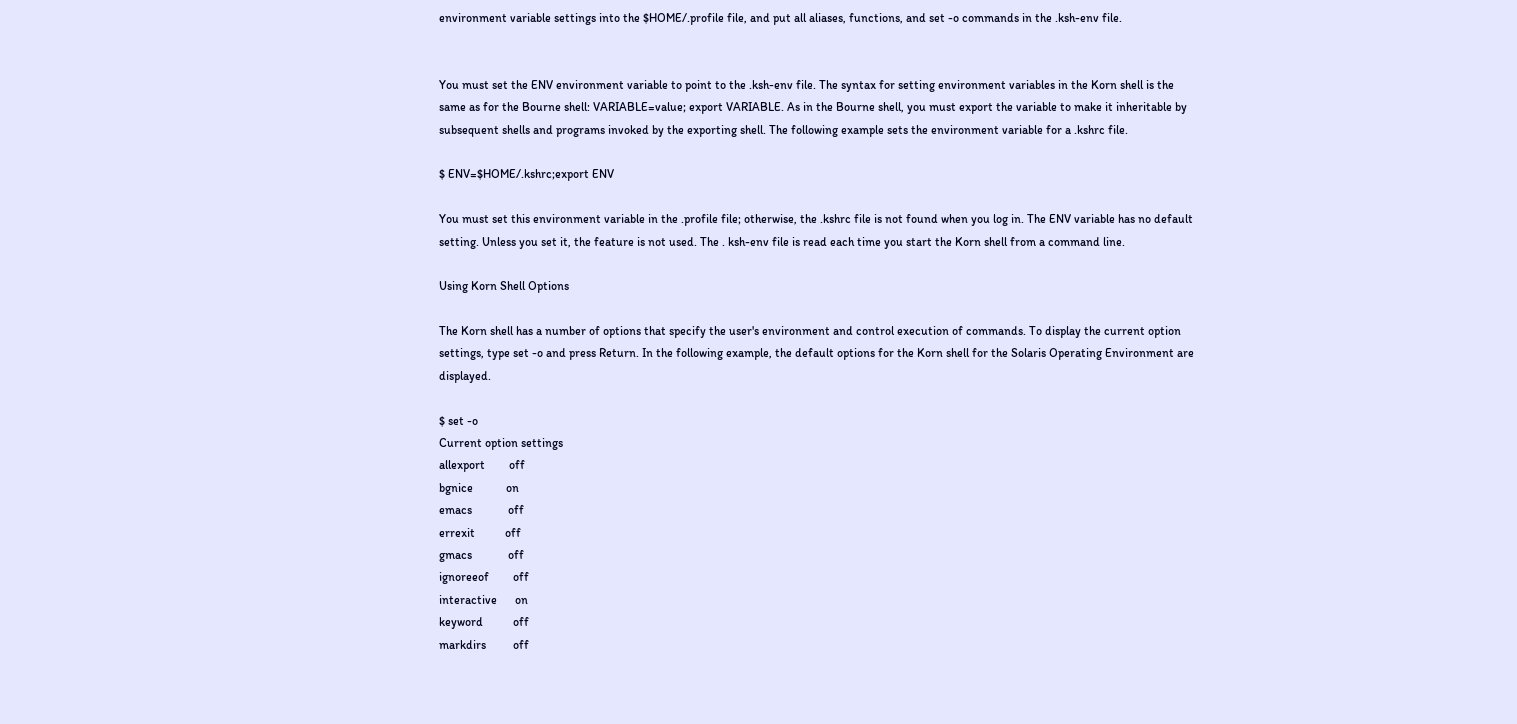environment variable settings into the $HOME/.profile file, and put all aliases, functions, and set -o commands in the .ksh-env file.


You must set the ENV environment variable to point to the .ksh-env file. The syntax for setting environment variables in the Korn shell is the same as for the Bourne shell: VARIABLE=value; export VARIABLE. As in the Bourne shell, you must export the variable to make it inheritable by subsequent shells and programs invoked by the exporting shell. The following example sets the environment variable for a .kshrc file.

$ ENV=$HOME/.kshrc;export ENV

You must set this environment variable in the .profile file; otherwise, the .kshrc file is not found when you log in. The ENV variable has no default setting. Unless you set it, the feature is not used. The . ksh-env file is read each time you start the Korn shell from a command line.

Using Korn Shell Options

The Korn shell has a number of options that specify the user's environment and control execution of commands. To display the current option settings, type set -o and press Return. In the following example, the default options for the Korn shell for the Solaris Operating Environment are displayed.

$ set -o
Current option settings
allexport        off
bgnice           on
emacs            off
errexit          off
gmacs            off
ignoreeof        off
interactive      on
keyword          off
markdirs         off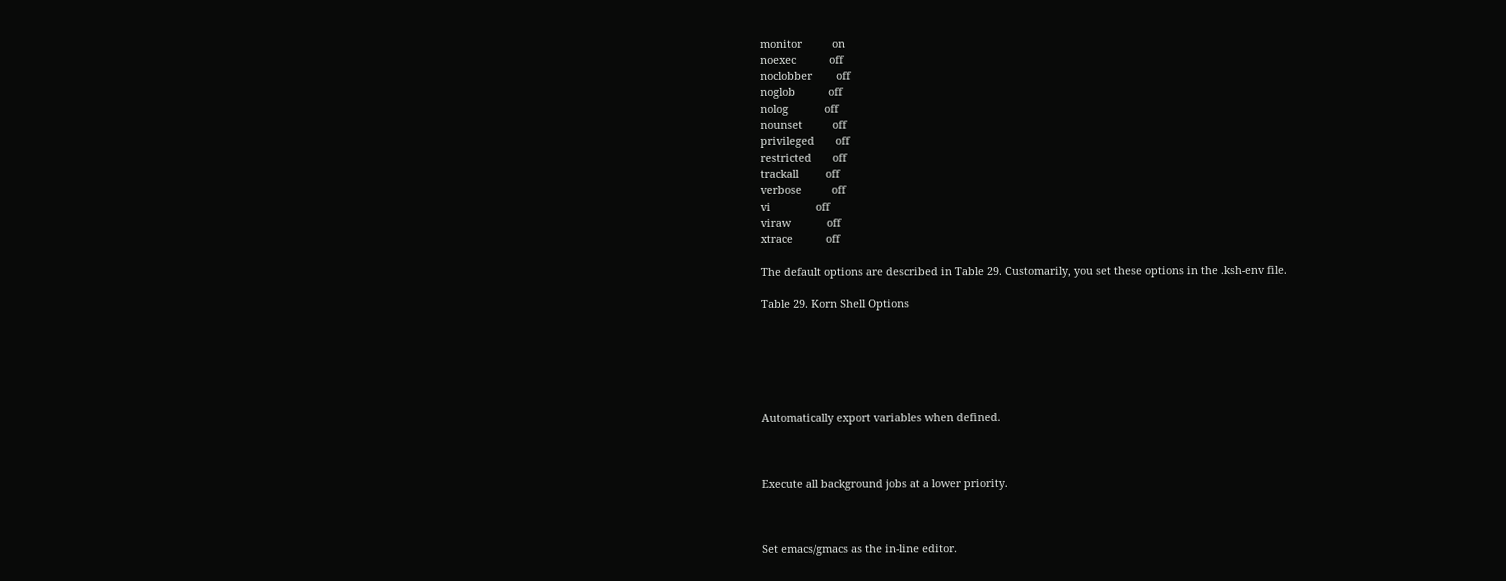monitor          on
noexec           off
noclobber        off
noglob           off
nolog            off
nounset          off
privileged       off
restricted       off
trackall         off
verbose          off
vi               off
viraw            off
xtrace           off

The default options are described in Table 29. Customarily, you set these options in the .ksh-env file.

Table 29. Korn Shell Options






Automatically export variables when defined.



Execute all background jobs at a lower priority.



Set emacs/gmacs as the in-line editor.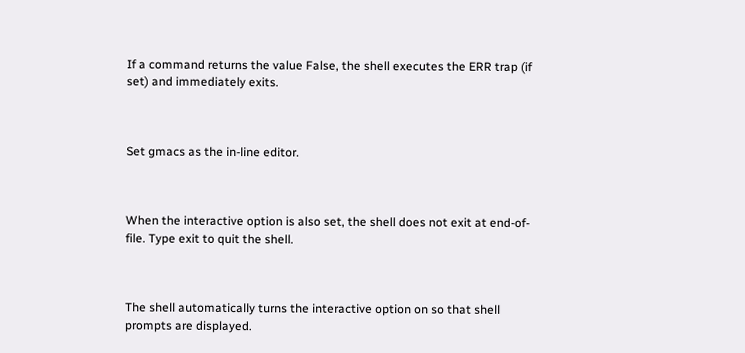If a command returns the value False, the shell executes the ERR trap (if set) and immediately exits.



Set gmacs as the in-line editor.



When the interactive option is also set, the shell does not exit at end-of-file. Type exit to quit the shell.



The shell automatically turns the interactive option on so that shell prompts are displayed.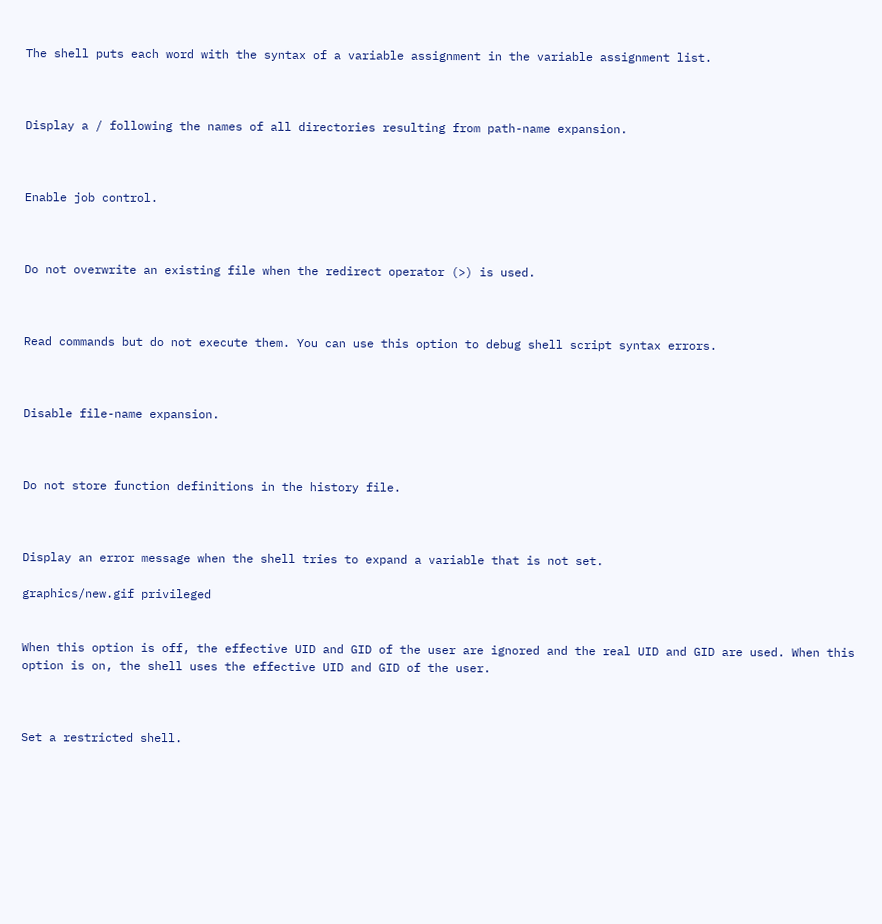The shell puts each word with the syntax of a variable assignment in the variable assignment list.



Display a / following the names of all directories resulting from path-name expansion.



Enable job control.



Do not overwrite an existing file when the redirect operator (>) is used.



Read commands but do not execute them. You can use this option to debug shell script syntax errors.



Disable file-name expansion.



Do not store function definitions in the history file.



Display an error message when the shell tries to expand a variable that is not set.

graphics/new.gif privileged


When this option is off, the effective UID and GID of the user are ignored and the real UID and GID are used. When this option is on, the shell uses the effective UID and GID of the user.



Set a restricted shell.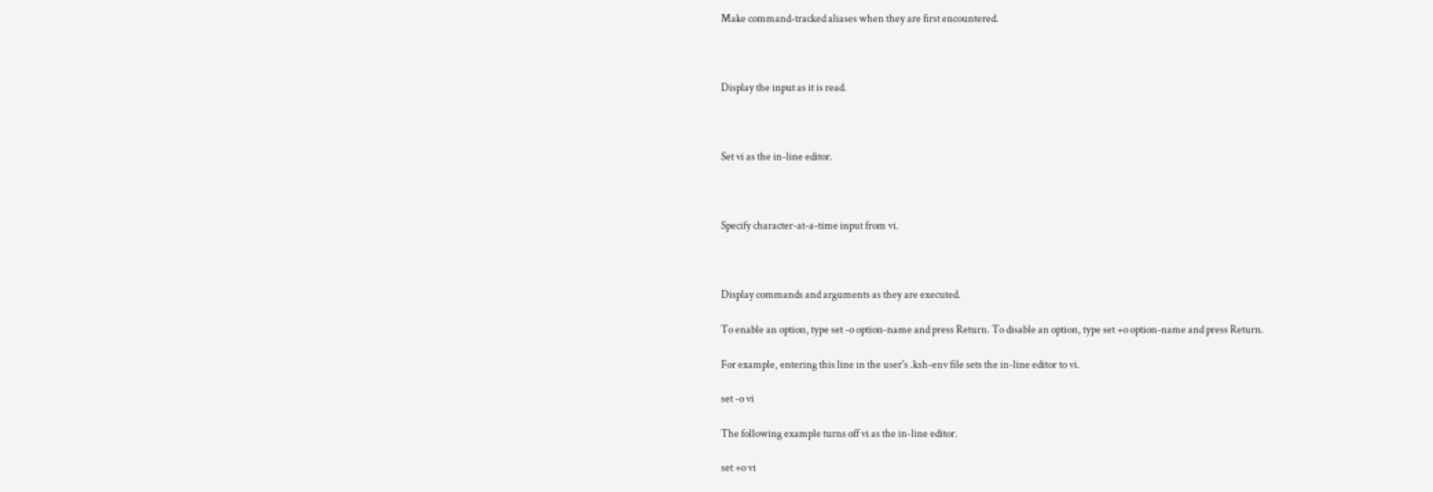Make command-tracked aliases when they are first encountered.



Display the input as it is read.



Set vi as the in-line editor.



Specify character-at-a-time input from vi.



Display commands and arguments as they are executed.

To enable an option, type set -o option-name and press Return. To disable an option, type set +o option-name and press Return.

For example, entering this line in the user's .ksh-env file sets the in-line editor to vi.

set -o vi

The following example turns off vi as the in-line editor.

set +o vi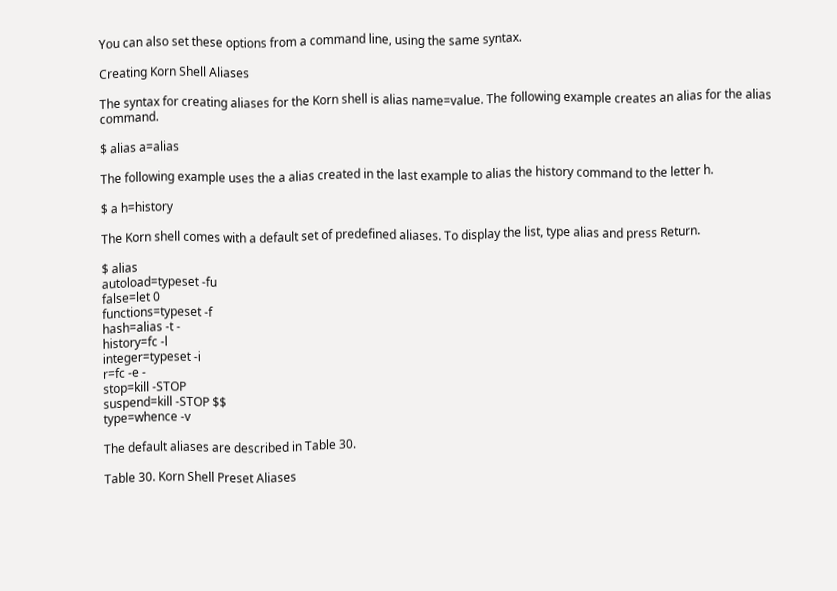You can also set these options from a command line, using the same syntax.

Creating Korn Shell Aliases

The syntax for creating aliases for the Korn shell is alias name=value. The following example creates an alias for the alias command.

$ alias a=alias

The following example uses the a alias created in the last example to alias the history command to the letter h.

$ a h=history

The Korn shell comes with a default set of predefined aliases. To display the list, type alias and press Return.

$ alias
autoload=typeset -fu
false=let 0
functions=typeset -f
hash=alias -t -
history=fc -l
integer=typeset -i
r=fc -e -
stop=kill -STOP
suspend=kill -STOP $$
type=whence -v

The default aliases are described in Table 30.

Table 30. Korn Shell Preset Aliases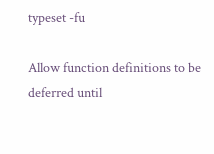typeset -fu

Allow function definitions to be deferred until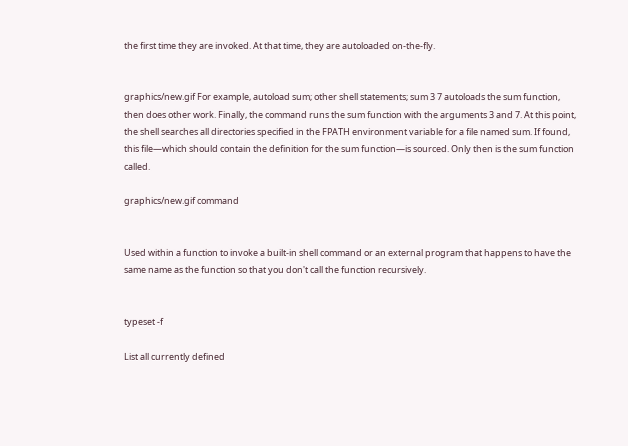the first time they are invoked. At that time, they are autoloaded on-the-fly.


graphics/new.gif For example, autoload sum; other shell statements; sum 3 7 autoloads the sum function, then does other work. Finally, the command runs the sum function with the arguments 3 and 7. At this point, the shell searches all directories specified in the FPATH environment variable for a file named sum. If found, this file—which should contain the definition for the sum function—is sourced. Only then is the sum function called.

graphics/new.gif command


Used within a function to invoke a built-in shell command or an external program that happens to have the same name as the function so that you don't call the function recursively.


typeset -f

List all currently defined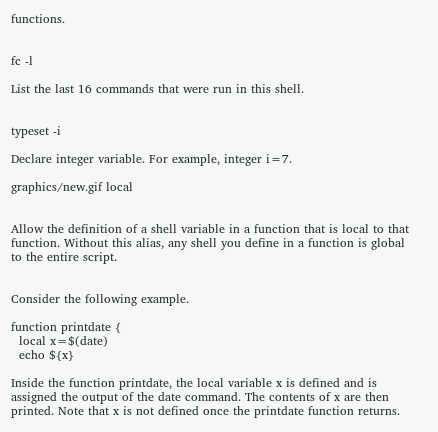functions.


fc -l

List the last 16 commands that were run in this shell.


typeset -i

Declare integer variable. For example, integer i=7.

graphics/new.gif local


Allow the definition of a shell variable in a function that is local to that function. Without this alias, any shell you define in a function is global to the entire script.


Consider the following example.

function printdate {
  local x=$(date)
  echo ${x}

Inside the function printdate, the local variable x is defined and is assigned the output of the date command. The contents of x are then printed. Note that x is not defined once the printdate function returns.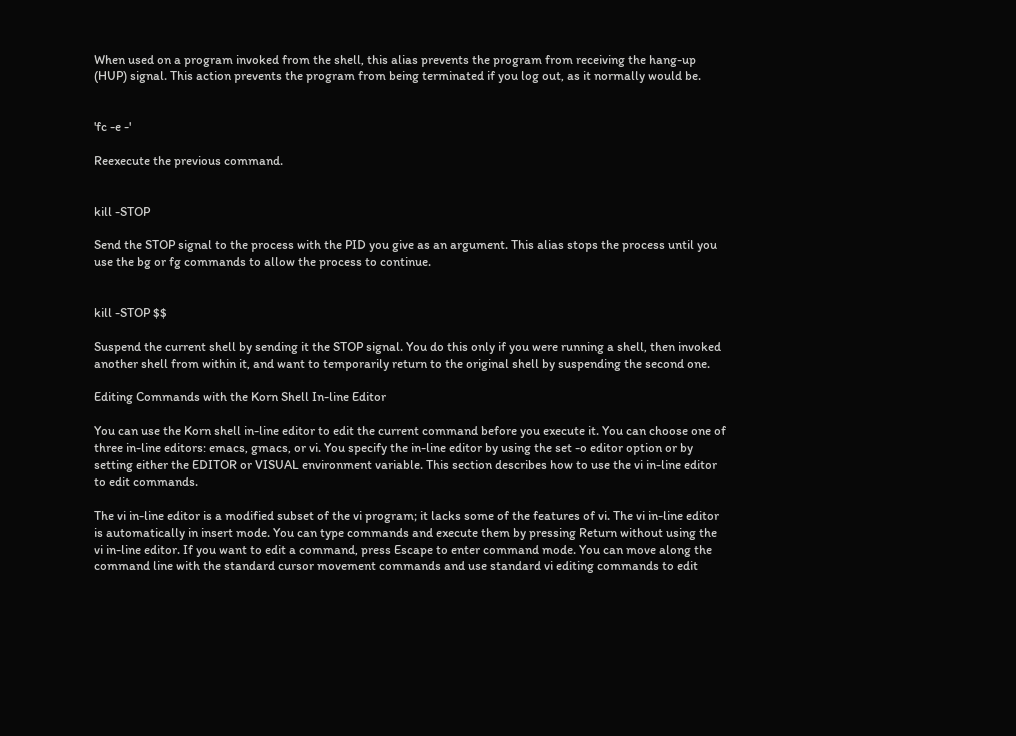When used on a program invoked from the shell, this alias prevents the program from receiving the hang-up (HUP) signal. This action prevents the program from being terminated if you log out, as it normally would be.


'fc -e -'

Reexecute the previous command.


kill -STOP

Send the STOP signal to the process with the PID you give as an argument. This alias stops the process until you use the bg or fg commands to allow the process to continue.


kill -STOP $$

Suspend the current shell by sending it the STOP signal. You do this only if you were running a shell, then invoked another shell from within it, and want to temporarily return to the original shell by suspending the second one.

Editing Commands with the Korn Shell In-line Editor

You can use the Korn shell in-line editor to edit the current command before you execute it. You can choose one of three in-line editors: emacs, gmacs, or vi. You specify the in-line editor by using the set -o editor option or by setting either the EDITOR or VISUAL environment variable. This section describes how to use the vi in-line editor to edit commands.

The vi in-line editor is a modified subset of the vi program; it lacks some of the features of vi. The vi in-line editor is automatically in insert mode. You can type commands and execute them by pressing Return without using the vi in-line editor. If you want to edit a command, press Escape to enter command mode. You can move along the command line with the standard cursor movement commands and use standard vi editing commands to edit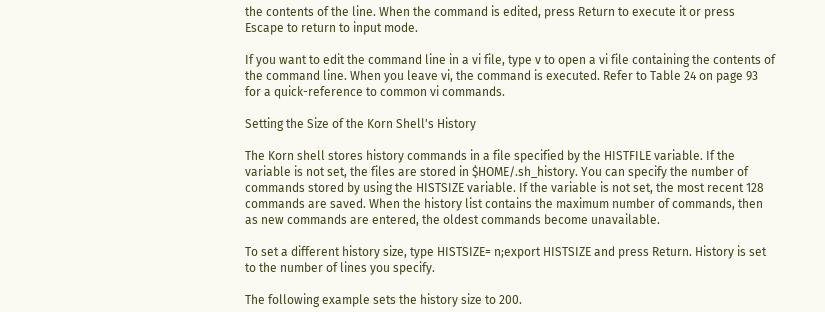the contents of the line. When the command is edited, press Return to execute it or press Escape to return to input mode.

If you want to edit the command line in a vi file, type v to open a vi file containing the contents of the command line. When you leave vi, the command is executed. Refer to Table 24 on page 93 for a quick-reference to common vi commands.

Setting the Size of the Korn Shell's History

The Korn shell stores history commands in a file specified by the HISTFILE variable. If the variable is not set, the files are stored in $HOME/.sh_history. You can specify the number of commands stored by using the HISTSIZE variable. If the variable is not set, the most recent 128 commands are saved. When the history list contains the maximum number of commands, then as new commands are entered, the oldest commands become unavailable.

To set a different history size, type HISTSIZE= n;export HISTSIZE and press Return. History is set to the number of lines you specify.

The following example sets the history size to 200.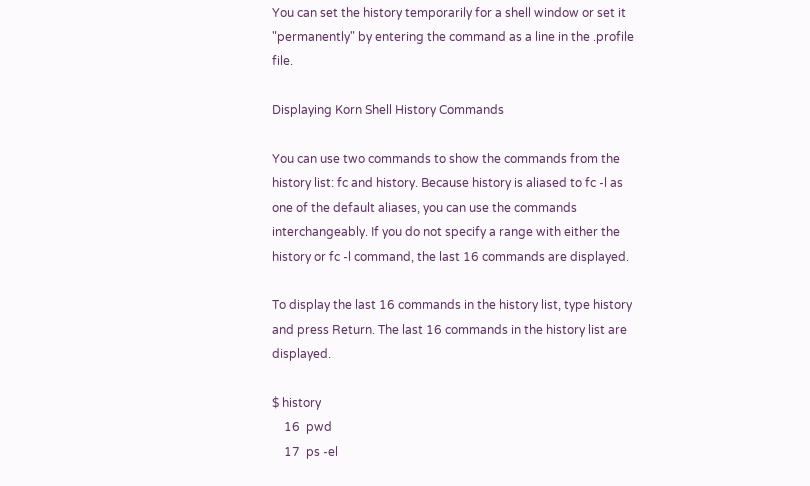You can set the history temporarily for a shell window or set it "permanently" by entering the command as a line in the .profile file.

Displaying Korn Shell History Commands

You can use two commands to show the commands from the history list: fc and history. Because history is aliased to fc -l as one of the default aliases, you can use the commands interchangeably. If you do not specify a range with either the history or fc -l command, the last 16 commands are displayed.

To display the last 16 commands in the history list, type history and press Return. The last 16 commands in the history list are displayed.

$ history
    16  pwd
    17  ps -el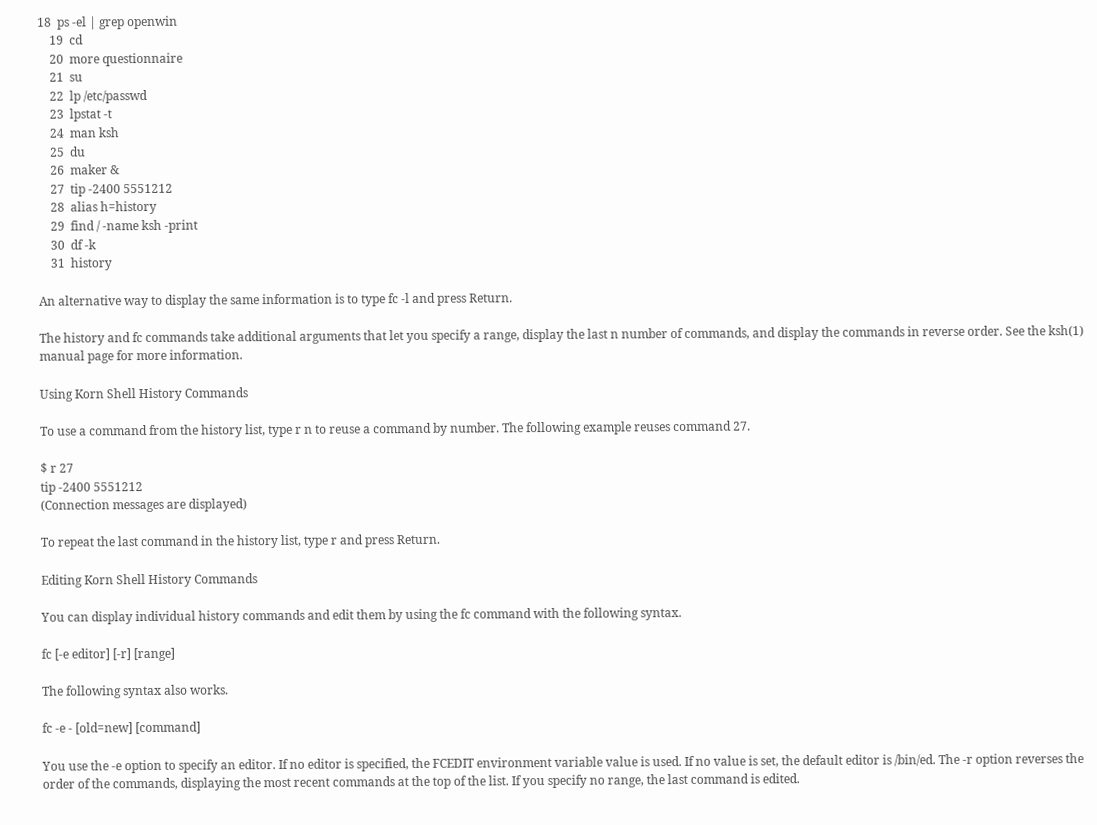18  ps -el | grep openwin
    19  cd
    20  more questionnaire
    21  su
    22  lp /etc/passwd
    23  lpstat -t
    24  man ksh
    25  du
    26  maker &
    27  tip -2400 5551212
    28  alias h=history
    29  find / -name ksh -print
    30  df -k
    31  history

An alternative way to display the same information is to type fc -l and press Return.

The history and fc commands take additional arguments that let you specify a range, display the last n number of commands, and display the commands in reverse order. See the ksh(1) manual page for more information.

Using Korn Shell History Commands

To use a command from the history list, type r n to reuse a command by number. The following example reuses command 27.

$ r 27
tip -2400 5551212
(Connection messages are displayed)

To repeat the last command in the history list, type r and press Return.

Editing Korn Shell History Commands

You can display individual history commands and edit them by using the fc command with the following syntax.

fc [-e editor] [-r] [range]

The following syntax also works.

fc -e - [old=new] [command]

You use the -e option to specify an editor. If no editor is specified, the FCEDIT environment variable value is used. If no value is set, the default editor is /bin/ed. The -r option reverses the order of the commands, displaying the most recent commands at the top of the list. If you specify no range, the last command is edited.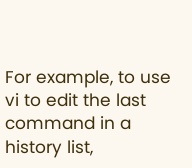For example, to use vi to edit the last command in a history list,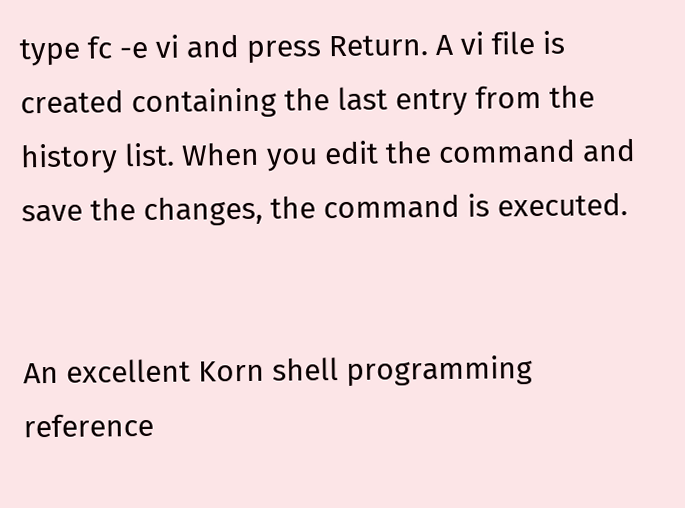type fc -e vi and press Return. A vi file is created containing the last entry from the history list. When you edit the command and save the changes, the command is executed.


An excellent Korn shell programming reference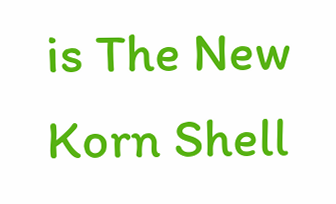is The New Korn Shell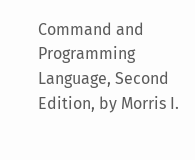Command and Programming Language, Second Edition, by Morris I.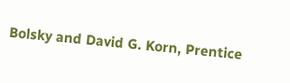Bolsky and David G. Korn, Prentice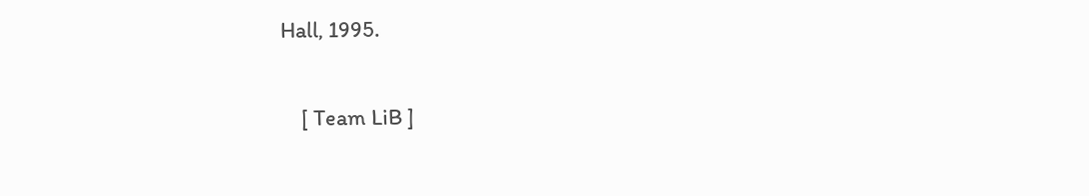Hall, 1995.

    [ Team LiB ]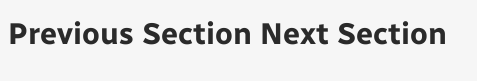Previous Section Next Section